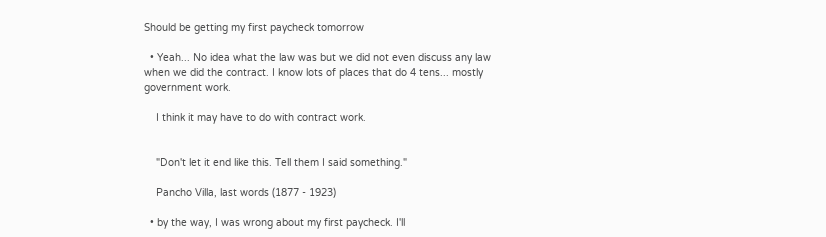Should be getting my first paycheck tomorrow

  • Yeah... No idea what the law was but we did not even discuss any law when we did the contract. I know lots of places that do 4 tens... mostly government work.

    I think it may have to do with contract work.


    "Don't let it end like this. Tell them I said something."

    Pancho Villa, last words (1877 - 1923)

  • by the way, I was wrong about my first paycheck. I'll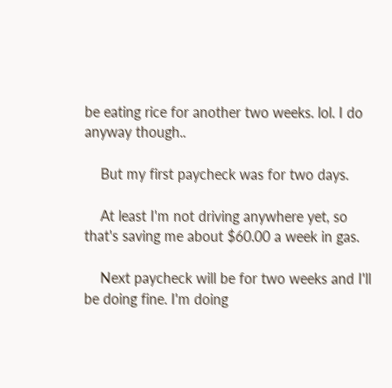be eating rice for another two weeks. lol. I do anyway though..

    But my first paycheck was for two days.

    At least I'm not driving anywhere yet, so that's saving me about $60.00 a week in gas.

    Next paycheck will be for two weeks and I'll be doing fine. I'm doing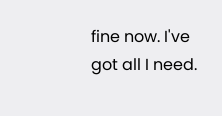fine now. I've got all I need.